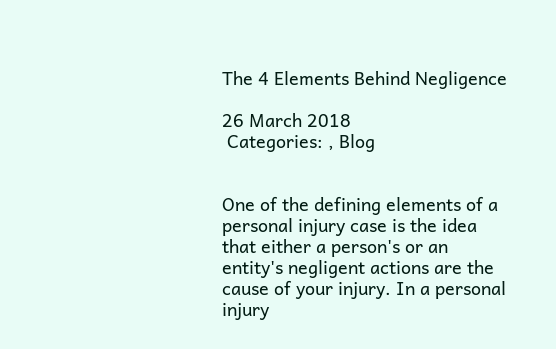The 4 Elements Behind Negligence

26 March 2018
 Categories: , Blog


One of the defining elements of a personal injury case is the idea that either a person's or an entity's negligent actions are the cause of your injury. In a personal injury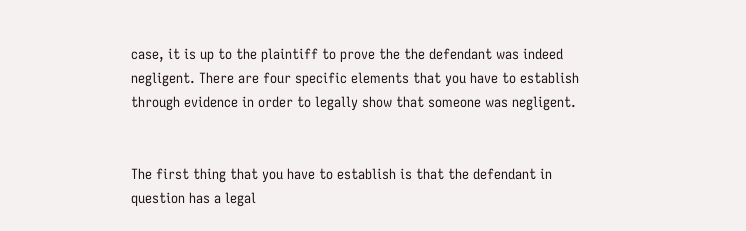case, it is up to the plaintiff to prove the the defendant was indeed negligent. There are four specific elements that you have to establish through evidence in order to legally show that someone was negligent.


The first thing that you have to establish is that the defendant in question has a legal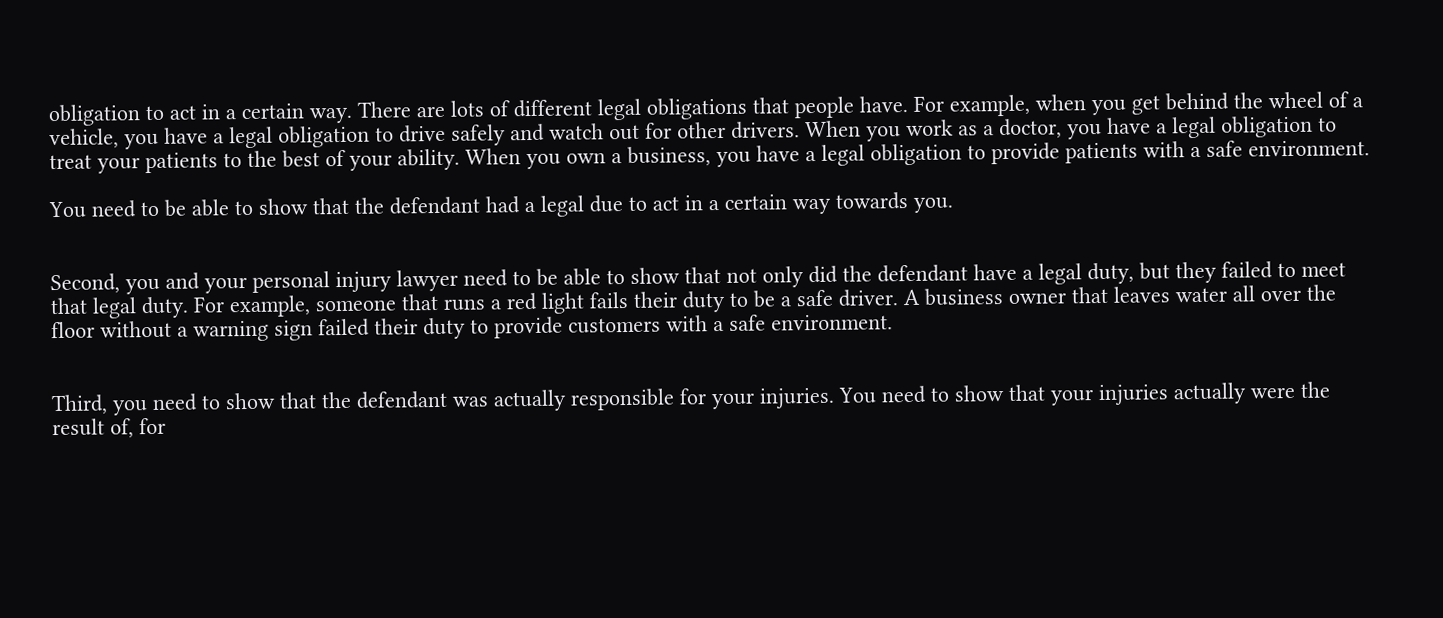obligation to act in a certain way. There are lots of different legal obligations that people have. For example, when you get behind the wheel of a vehicle, you have a legal obligation to drive safely and watch out for other drivers. When you work as a doctor, you have a legal obligation to treat your patients to the best of your ability. When you own a business, you have a legal obligation to provide patients with a safe environment.

You need to be able to show that the defendant had a legal due to act in a certain way towards you.


Second, you and your personal injury lawyer need to be able to show that not only did the defendant have a legal duty, but they failed to meet that legal duty. For example, someone that runs a red light fails their duty to be a safe driver. A business owner that leaves water all over the floor without a warning sign failed their duty to provide customers with a safe environment.


Third, you need to show that the defendant was actually responsible for your injuries. You need to show that your injuries actually were the result of, for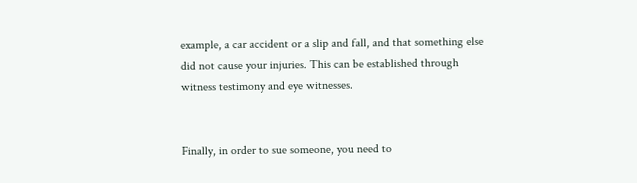example, a car accident or a slip and fall, and that something else did not cause your injuries. This can be established through witness testimony and eye witnesses.


Finally, in order to sue someone, you need to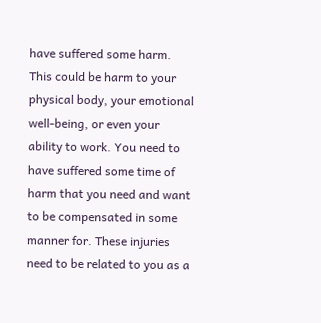have suffered some harm. This could be harm to your physical body, your emotional well-being, or even your ability to work. You need to have suffered some time of harm that you need and want to be compensated in some manner for. These injuries need to be related to you as a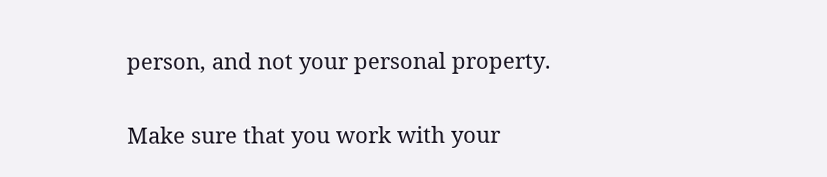person, and not your personal property.

Make sure that you work with your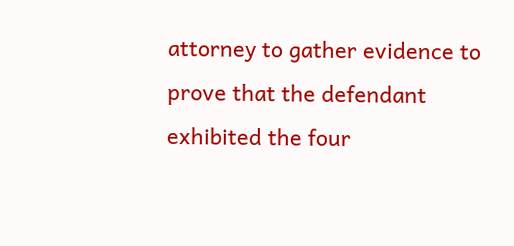attorney to gather evidence to prove that the defendant exhibited the four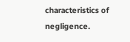characteristics of negligence.